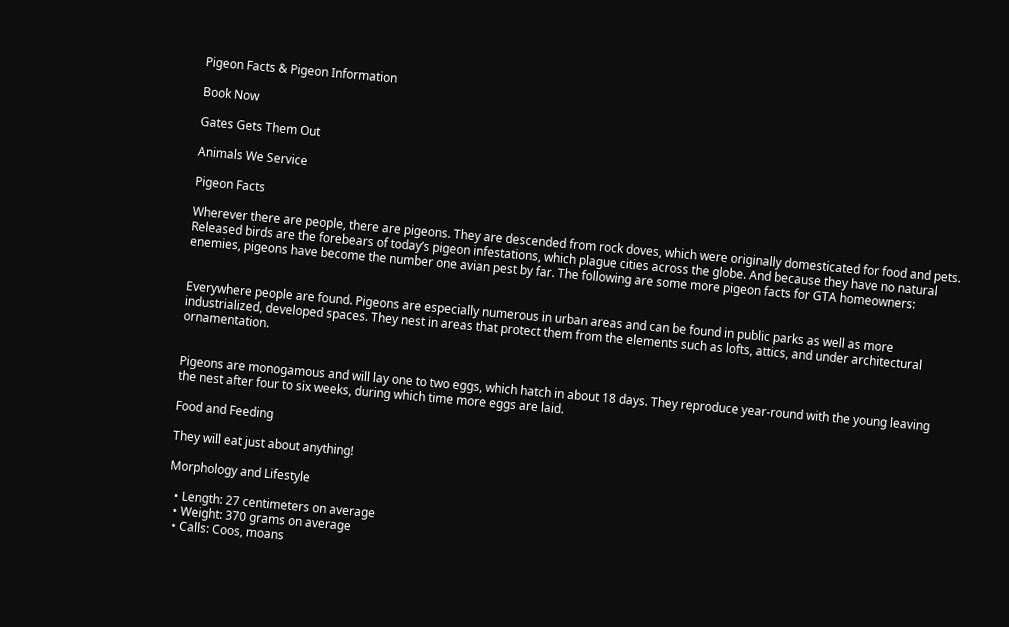Pigeon Facts & Pigeon Information

Book Now

Gates Gets Them Out

Animals We Service

Pigeon Facts

Wherever there are people, there are pigeons. They are descended from rock doves, which were originally domesticated for food and pets. Released birds are the forebears of today’s pigeon infestations, which plague cities across the globe. And because they have no natural enemies, pigeons have become the number one avian pest by far. The following are some more pigeon facts for GTA homeowners:


Everywhere people are found. Pigeons are especially numerous in urban areas and can be found in public parks as well as more industrialized, developed spaces. They nest in areas that protect them from the elements such as lofts, attics, and under architectural ornamentation.


Pigeons are monogamous and will lay one to two eggs, which hatch in about 18 days. They reproduce year-round with the young leaving the nest after four to six weeks, during which time more eggs are laid.

Food and Feeding

They will eat just about anything!

Morphology and Lifestyle

  • Length: 27 centimeters on average
  • Weight: 370 grams on average
  • Calls: Coos, moans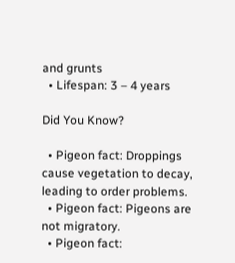and grunts
  • Lifespan: 3 – 4 years

Did You Know?

  • Pigeon fact: Droppings cause vegetation to decay, leading to order problems.
  • Pigeon fact: Pigeons are not migratory.
  • Pigeon fact: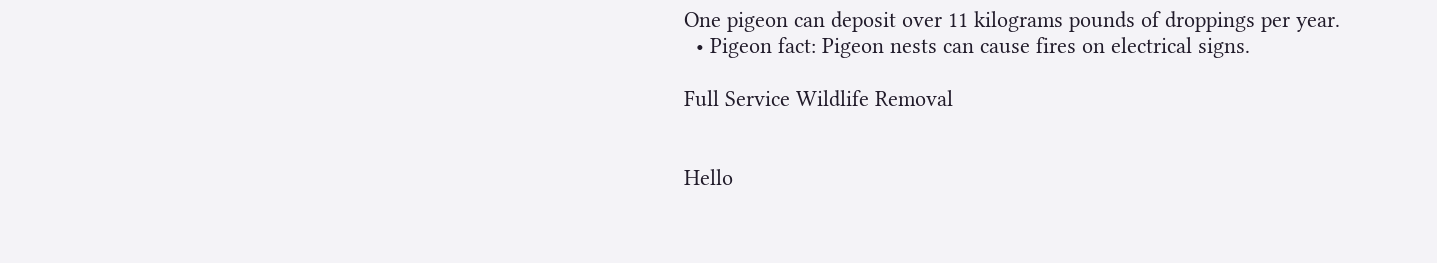One pigeon can deposit over 11 kilograms pounds of droppings per year.
  • Pigeon fact: Pigeon nests can cause fires on electrical signs.

Full Service Wildlife Removal


Hello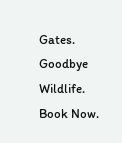Gates. Goodbye Wildlife. Book Now.